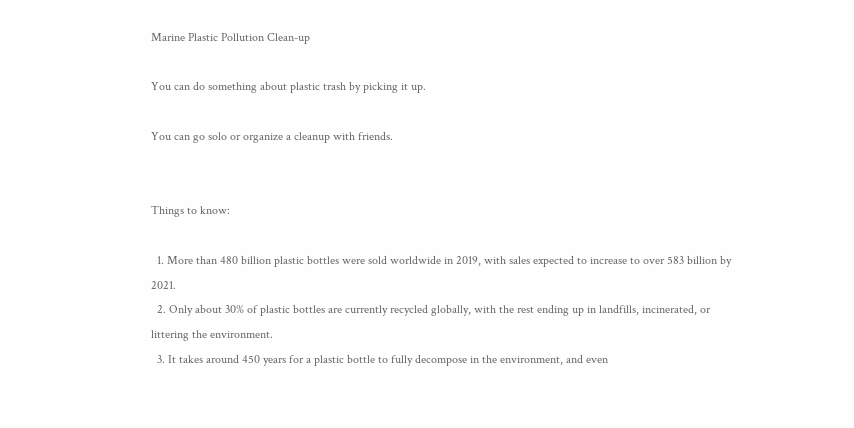Marine Plastic Pollution Clean-up

You can do something about plastic trash by picking it up.

You can go solo or organize a cleanup with friends.


Things to know:

  1. More than 480 billion plastic bottles were sold worldwide in 2019, with sales expected to increase to over 583 billion by 2021.
  2. Only about 30% of plastic bottles are currently recycled globally, with the rest ending up in landfills, incinerated, or littering the environment.
  3. It takes around 450 years for a plastic bottle to fully decompose in the environment, and even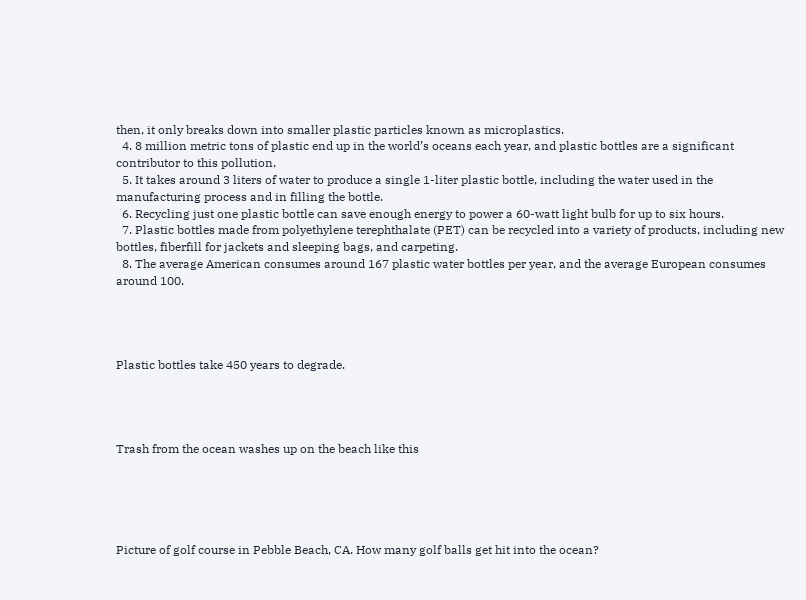then, it only breaks down into smaller plastic particles known as microplastics.
  4. 8 million metric tons of plastic end up in the world’s oceans each year, and plastic bottles are a significant contributor to this pollution.
  5. It takes around 3 liters of water to produce a single 1-liter plastic bottle, including the water used in the manufacturing process and in filling the bottle.
  6. Recycling just one plastic bottle can save enough energy to power a 60-watt light bulb for up to six hours.
  7. Plastic bottles made from polyethylene terephthalate (PET) can be recycled into a variety of products, including new bottles, fiberfill for jackets and sleeping bags, and carpeting.
  8. The average American consumes around 167 plastic water bottles per year, and the average European consumes around 100.




Plastic bottles take 450 years to degrade.




Trash from the ocean washes up on the beach like this





Picture of golf course in Pebble Beach, CA. How many golf balls get hit into the ocean?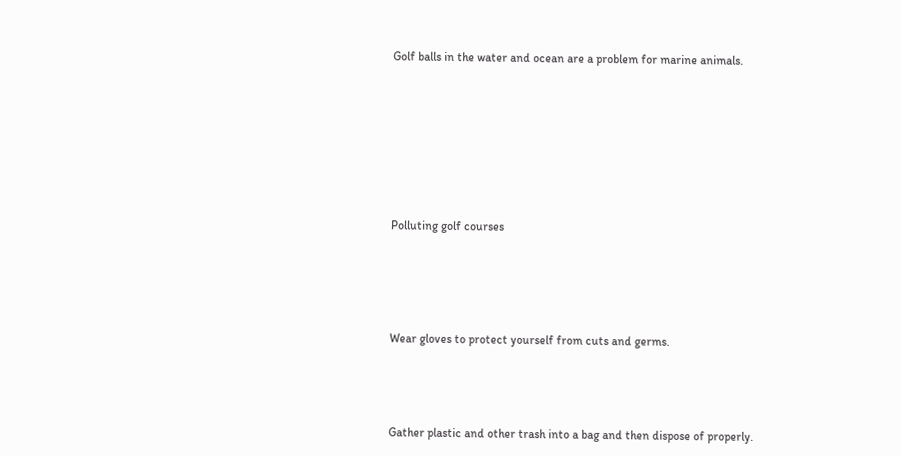Golf balls in the water and ocean are a problem for marine animals.








Polluting golf courses





Wear gloves to protect yourself from cuts and germs.




Gather plastic and other trash into a bag and then dispose of properly.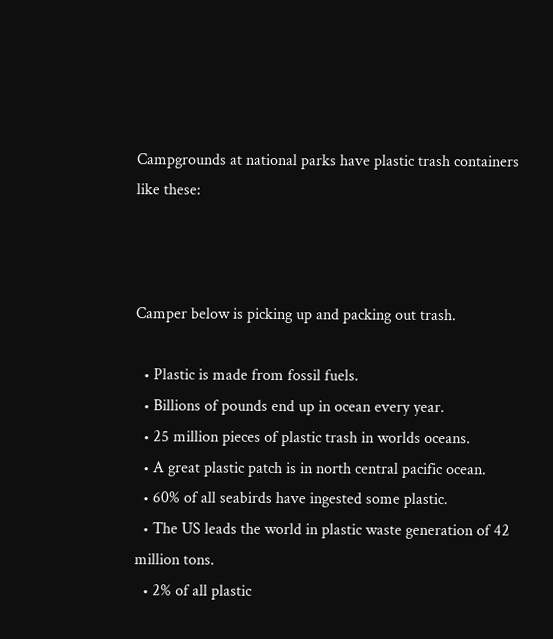Campgrounds at national parks have plastic trash containers like these:



Camper below is picking up and packing out trash.

  • Plastic is made from fossil fuels.
  • Billions of pounds end up in ocean every year.
  • 25 million pieces of plastic trash in worlds oceans.
  • A great plastic patch is in north central pacific ocean.
  • 60% of all seabirds have ingested some plastic.
  • The US leads the world in plastic waste generation of 42 million tons.
  • 2% of all plastic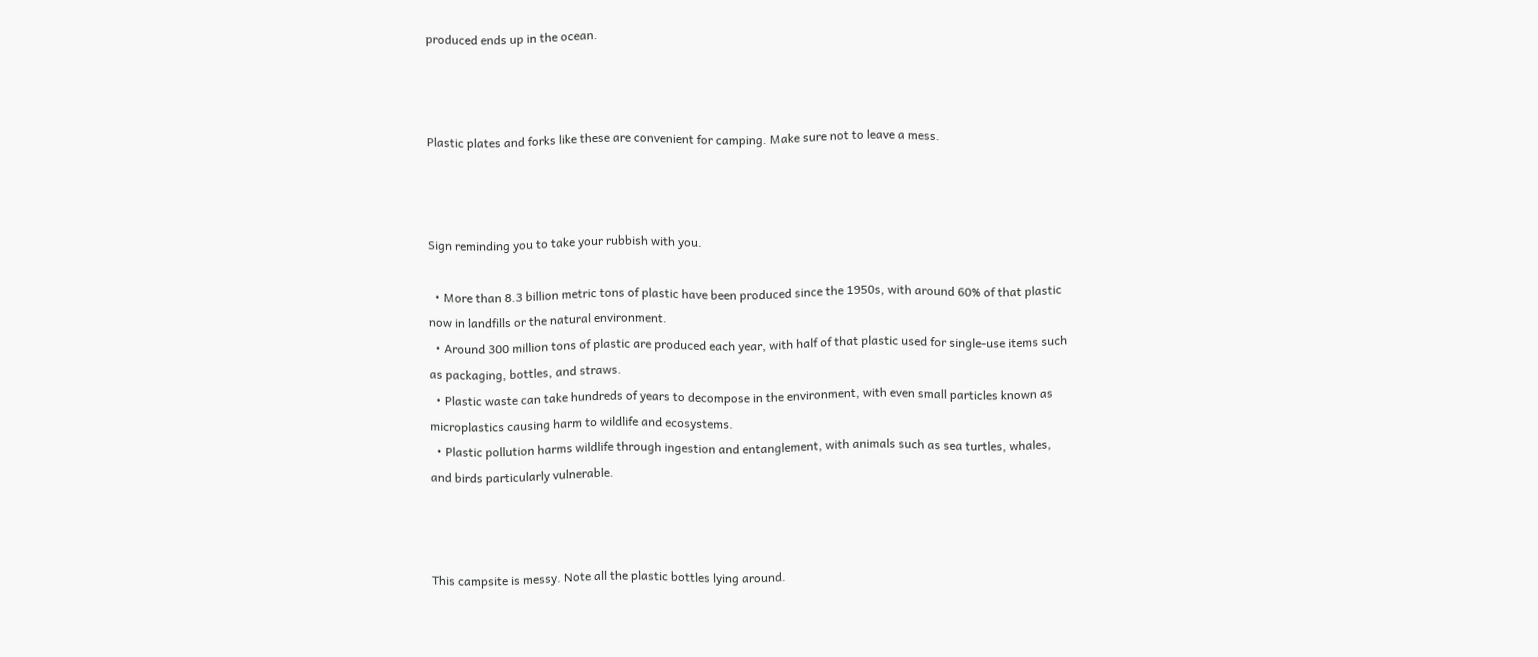produced ends up in the ocean.



Plastic plates and forks like these are convenient for camping. Make sure not to leave a mess.



Sign reminding you to take your rubbish with you.

  • More than 8.3 billion metric tons of plastic have been produced since the 1950s, with around 60% of that plastic now in landfills or the natural environment.
  • Around 300 million tons of plastic are produced each year, with half of that plastic used for single-use items such as packaging, bottles, and straws.
  • Plastic waste can take hundreds of years to decompose in the environment, with even small particles known as microplastics causing harm to wildlife and ecosystems.
  • Plastic pollution harms wildlife through ingestion and entanglement, with animals such as sea turtles, whales, and birds particularly vulnerable.



This campsite is messy. Note all the plastic bottles lying around.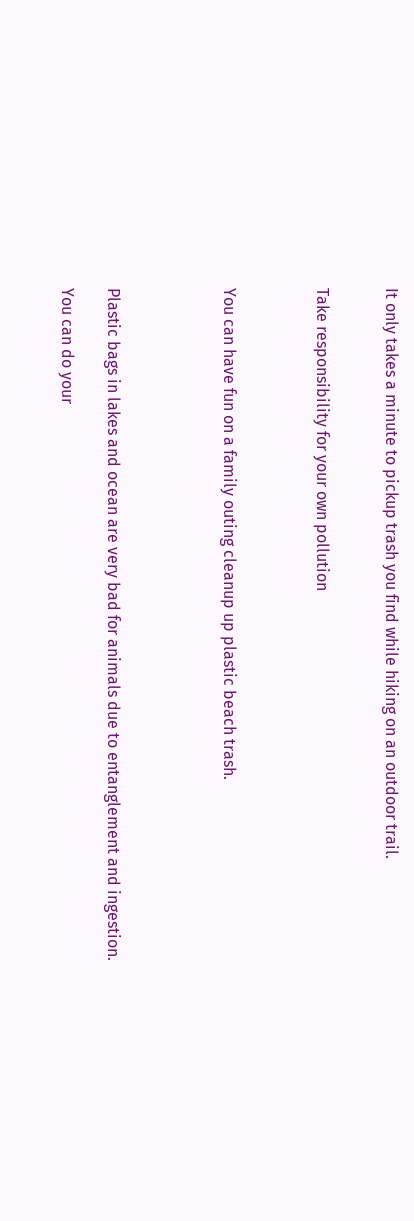It only takes a minute to pickup trash you find while hiking on an outdoor trail.


Take responsibility for your own pollution



You can have fun on a family outing cleanup up plastic beach trash.




Plastic bags in lakes and ocean are very bad for animals due to entanglement and ingestion.

You can do your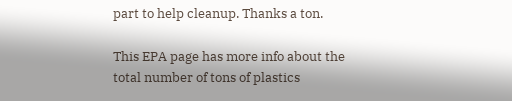part to help cleanup. Thanks a ton.

This EPA page has more info about the  total number of tons of plastics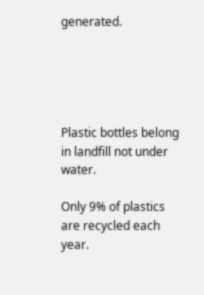generated.





Plastic bottles belong in landfill not under water.

Only 9% of plastics are recycled each year.